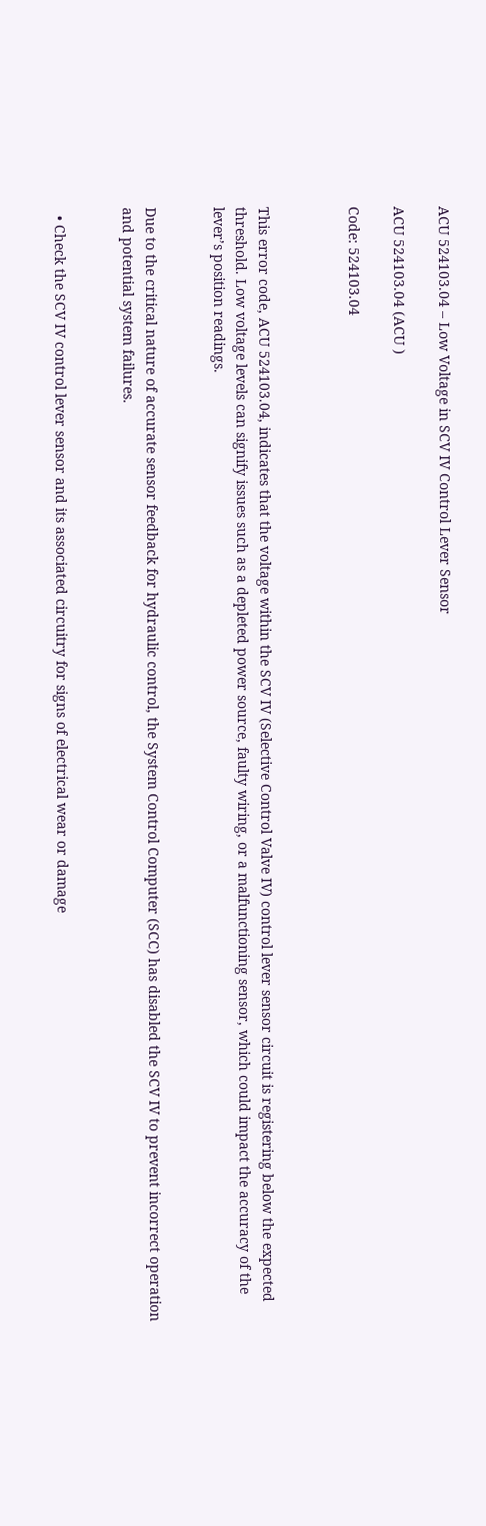ACU 524103.04 – Low Voltage in SCV IV Control Lever Sensor

ACU 524103.04 (ACU )

Code: 524103.04



This error code, ACU 524103.04, indicates that the voltage within the SCV IV (Selective Control Valve IV) control lever sensor circuit is registering below the expected threshold. Low voltage levels can signify issues such as a depleted power source, faulty wiring, or a malfunctioning sensor, which could impact the accuracy of the lever’s position readings.


Due to the critical nature of accurate sensor feedback for hydraulic control, the System Control Computer (SCC) has disabled the SCV IV to prevent incorrect operation and potential system failures.


  • Check the SCV IV control lever sensor and its associated circuitry for signs of electrical wear or damage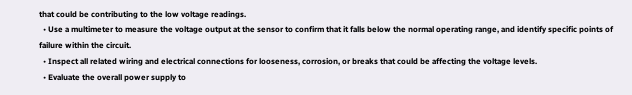that could be contributing to the low voltage readings.
  • Use a multimeter to measure the voltage output at the sensor to confirm that it falls below the normal operating range, and identify specific points of failure within the circuit.
  • Inspect all related wiring and electrical connections for looseness, corrosion, or breaks that could be affecting the voltage levels.
  • Evaluate the overall power supply to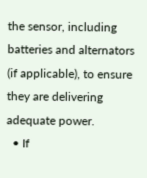the sensor, including batteries and alternators (if applicable), to ensure they are delivering adequate power.
  • If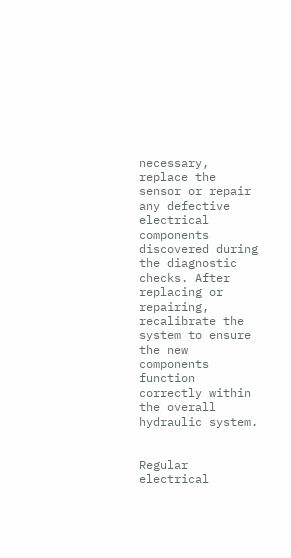necessary, replace the sensor or repair any defective electrical components discovered during the diagnostic checks. After replacing or repairing, recalibrate the system to ensure the new components function correctly within the overall hydraulic system.


Regular electrical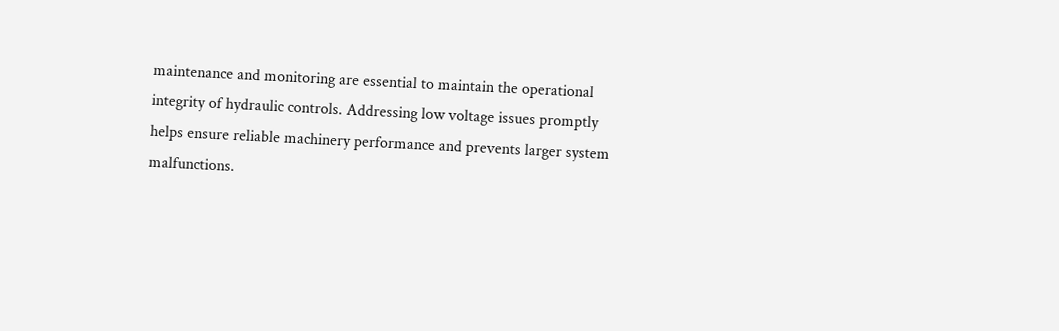maintenance and monitoring are essential to maintain the operational integrity of hydraulic controls. Addressing low voltage issues promptly helps ensure reliable machinery performance and prevents larger system malfunctions.